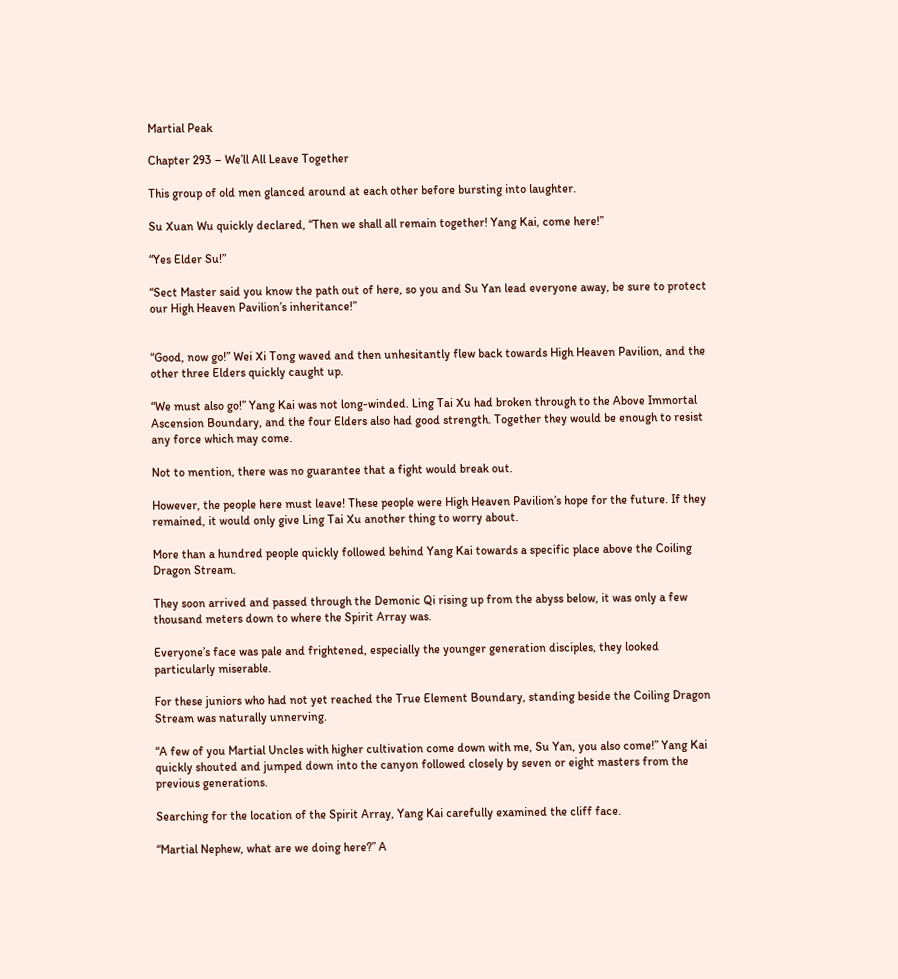Martial Peak

Chapter 293 – We’ll All Leave Together

This group of old men glanced around at each other before bursting into laughter.

Su Xuan Wu quickly declared, “Then we shall all remain together! Yang Kai, come here!”

“Yes Elder Su!”

“Sect Master said you know the path out of here, so you and Su Yan lead everyone away, be sure to protect our High Heaven Pavilion’s inheritance!”


“Good, now go!” Wei Xi Tong waved and then unhesitantly flew back towards High Heaven Pavilion, and the other three Elders quickly caught up.

“We must also go!” Yang Kai was not long-winded. Ling Tai Xu had broken through to the Above Immortal Ascension Boundary, and the four Elders also had good strength. Together they would be enough to resist any force which may come.

Not to mention, there was no guarantee that a fight would break out.

However, the people here must leave! These people were High Heaven Pavilion’s hope for the future. If they remained, it would only give Ling Tai Xu another thing to worry about.

More than a hundred people quickly followed behind Yang Kai towards a specific place above the Coiling Dragon Stream.

They soon arrived and passed through the Demonic Qi rising up from the abyss below, it was only a few thousand meters down to where the Spirit Array was.

Everyone’s face was pale and frightened, especially the younger generation disciples, they looked particularly miserable.

For these juniors who had not yet reached the True Element Boundary, standing beside the Coiling Dragon Stream was naturally unnerving.

“A few of you Martial Uncles with higher cultivation come down with me, Su Yan, you also come!” Yang Kai quickly shouted and jumped down into the canyon followed closely by seven or eight masters from the previous generations.

Searching for the location of the Spirit Array, Yang Kai carefully examined the cliff face.

“Martial Nephew, what are we doing here?” A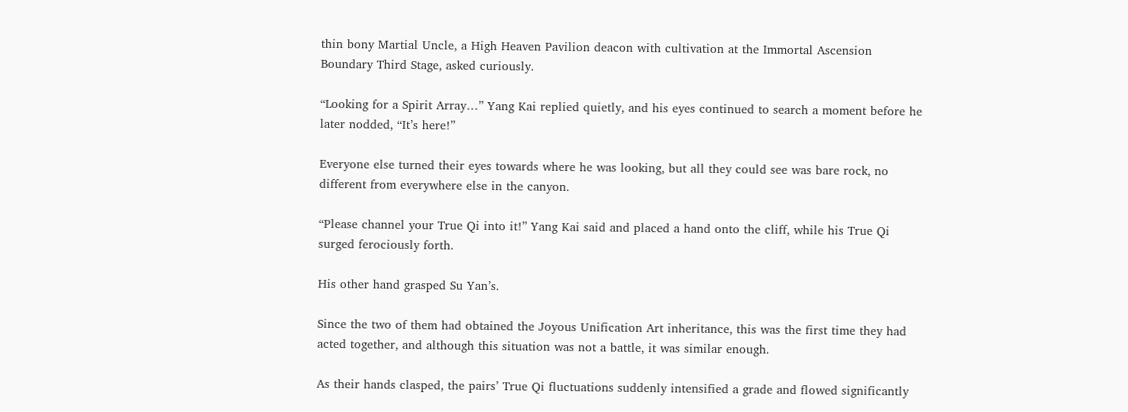thin bony Martial Uncle, a High Heaven Pavilion deacon with cultivation at the Immortal Ascension Boundary Third Stage, asked curiously.

“Looking for a Spirit Array…” Yang Kai replied quietly, and his eyes continued to search a moment before he later nodded, “It’s here!”

Everyone else turned their eyes towards where he was looking, but all they could see was bare rock, no different from everywhere else in the canyon.

“Please channel your True Qi into it!” Yang Kai said and placed a hand onto the cliff, while his True Qi surged ferociously forth.

His other hand grasped Su Yan’s.

Since the two of them had obtained the Joyous Unification Art inheritance, this was the first time they had acted together, and although this situation was not a battle, it was similar enough.

As their hands clasped, the pairs’ True Qi fluctuations suddenly intensified a grade and flowed significantly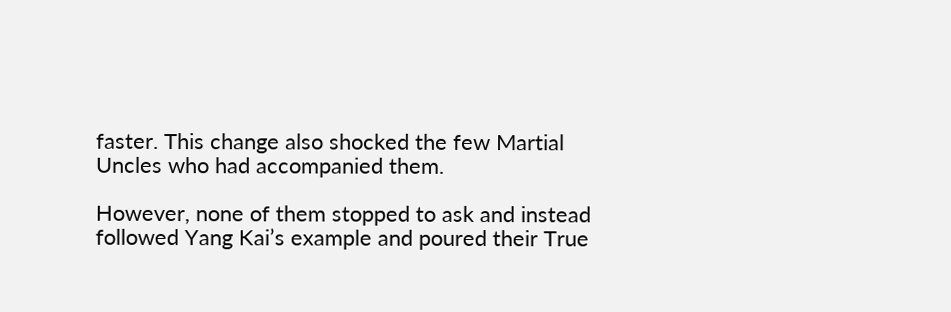faster. This change also shocked the few Martial Uncles who had accompanied them.

However, none of them stopped to ask and instead followed Yang Kai’s example and poured their True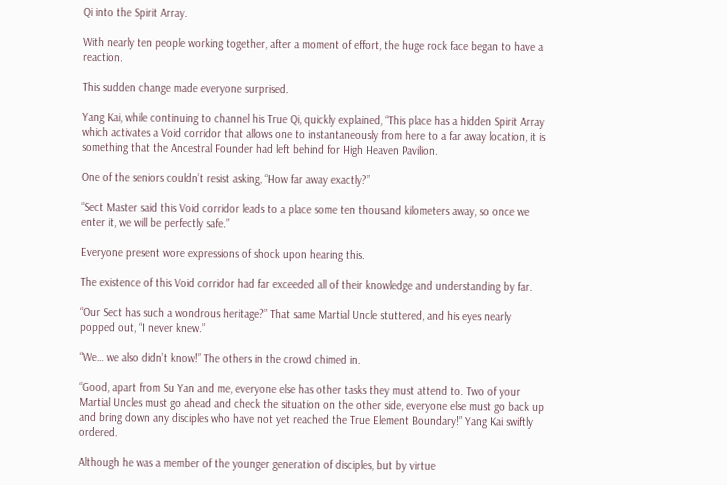Qi into the Spirit Array.

With nearly ten people working together, after a moment of effort, the huge rock face began to have a reaction.

This sudden change made everyone surprised.

Yang Kai, while continuing to channel his True Qi, quickly explained, “This place has a hidden Spirit Array which activates a Void corridor that allows one to instantaneously from here to a far away location, it is something that the Ancestral Founder had left behind for High Heaven Pavilion.

One of the seniors couldn’t resist asking, “How far away exactly?”

“Sect Master said this Void corridor leads to a place some ten thousand kilometers away, so once we enter it, we will be perfectly safe.”

Everyone present wore expressions of shock upon hearing this.

The existence of this Void corridor had far exceeded all of their knowledge and understanding by far.

“Our Sect has such a wondrous heritage?” That same Martial Uncle stuttered, and his eyes nearly popped out, “I never knew.”

“We… we also didn’t know!” The others in the crowd chimed in.

“Good, apart from Su Yan and me, everyone else has other tasks they must attend to. Two of your Martial Uncles must go ahead and check the situation on the other side, everyone else must go back up and bring down any disciples who have not yet reached the True Element Boundary!” Yang Kai swiftly ordered.

Although he was a member of the younger generation of disciples, but by virtue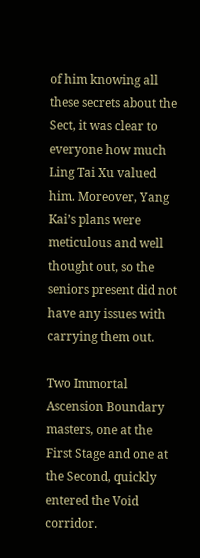of him knowing all these secrets about the Sect, it was clear to everyone how much Ling Tai Xu valued him. Moreover, Yang Kai’s plans were meticulous and well thought out, so the seniors present did not have any issues with carrying them out.

Two Immortal Ascension Boundary masters, one at the First Stage and one at the Second, quickly entered the Void corridor.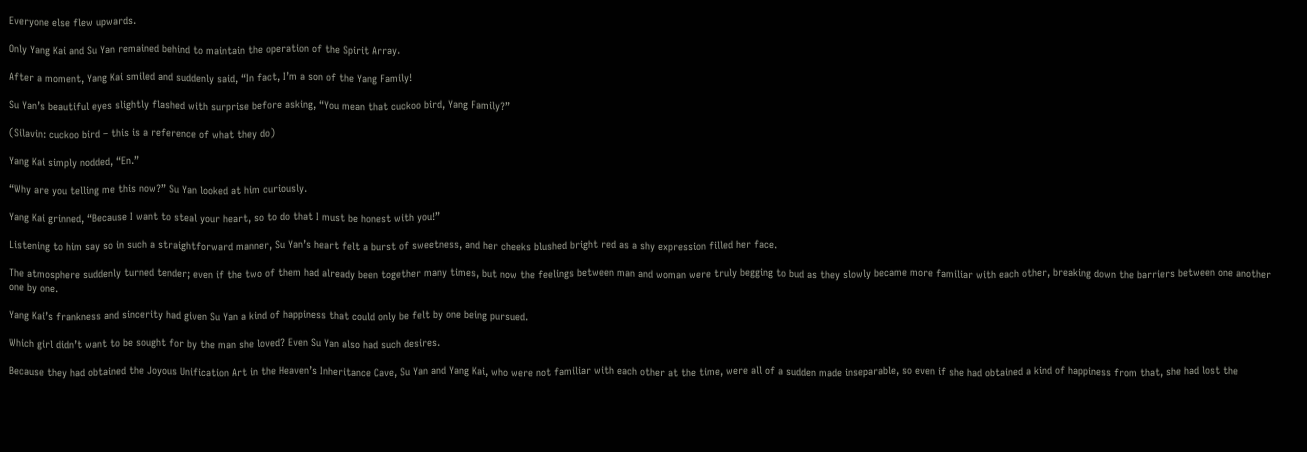Everyone else flew upwards.

Only Yang Kai and Su Yan remained behind to maintain the operation of the Spirit Array.

After a moment, Yang Kai smiled and suddenly said, “In fact, I’m a son of the Yang Family!

Su Yan’s beautiful eyes slightly flashed with surprise before asking, “You mean that cuckoo bird, Yang Family?”

(Silavin: cuckoo bird – this is a reference of what they do)

Yang Kai simply nodded, “En.”

“Why are you telling me this now?” Su Yan looked at him curiously.

Yang Kai grinned, “Because I want to steal your heart, so to do that I must be honest with you!”

Listening to him say so in such a straightforward manner, Su Yan’s heart felt a burst of sweetness, and her cheeks blushed bright red as a shy expression filled her face.

The atmosphere suddenly turned tender; even if the two of them had already been together many times, but now the feelings between man and woman were truly begging to bud as they slowly became more familiar with each other, breaking down the barriers between one another one by one.

Yang Kai’s frankness and sincerity had given Su Yan a kind of happiness that could only be felt by one being pursued.

Which girl didn’t want to be sought for by the man she loved? Even Su Yan also had such desires.

Because they had obtained the Joyous Unification Art in the Heaven’s Inheritance Cave, Su Yan and Yang Kai, who were not familiar with each other at the time, were all of a sudden made inseparable, so even if she had obtained a kind of happiness from that, she had lost the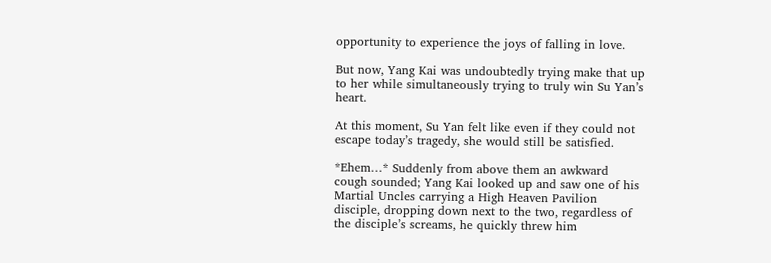opportunity to experience the joys of falling in love.

But now, Yang Kai was undoubtedly trying make that up to her while simultaneously trying to truly win Su Yan’s heart.

At this moment, Su Yan felt like even if they could not escape today’s tragedy, she would still be satisfied.

*Ehem…* Suddenly from above them an awkward cough sounded; Yang Kai looked up and saw one of his Martial Uncles carrying a High Heaven Pavilion disciple, dropping down next to the two, regardless of the disciple’s screams, he quickly threw him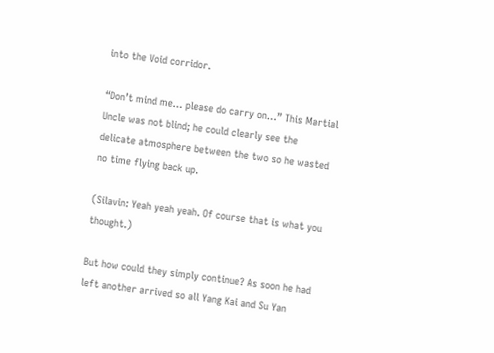into the Void corridor.

“Don’t mind me… please do carry on…” This Martial Uncle was not blind; he could clearly see the delicate atmosphere between the two so he wasted no time flying back up.

(Silavin: Yeah yeah yeah. Of course that is what you thought.)

But how could they simply continue? As soon he had left another arrived so all Yang Kai and Su Yan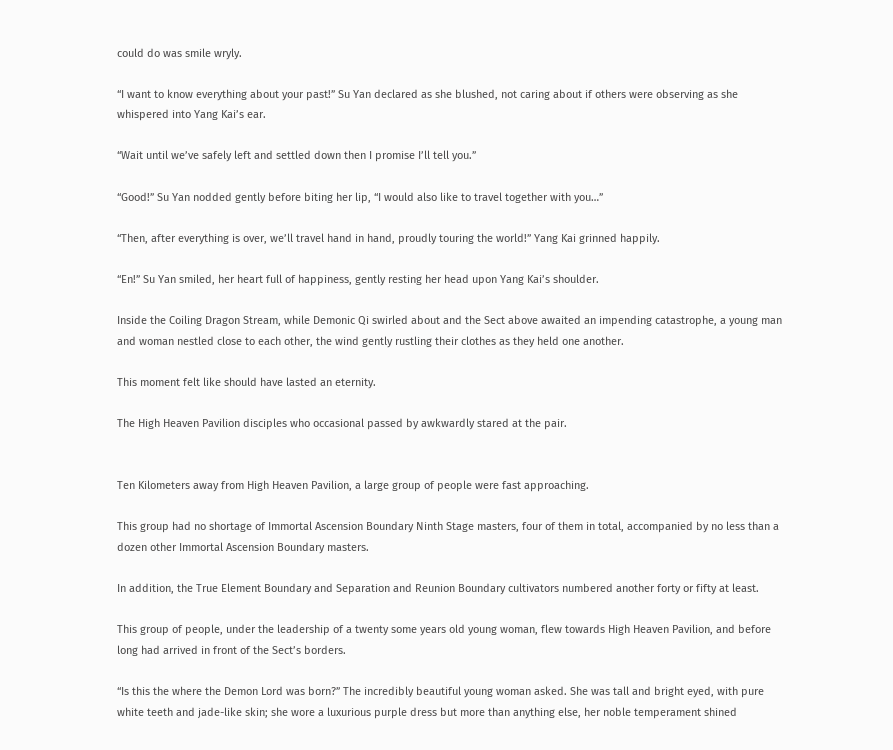could do was smile wryly.

“I want to know everything about your past!” Su Yan declared as she blushed, not caring about if others were observing as she whispered into Yang Kai’s ear.

“Wait until we’ve safely left and settled down then I promise I’ll tell you.”

“Good!” Su Yan nodded gently before biting her lip, “I would also like to travel together with you…”

“Then, after everything is over, we’ll travel hand in hand, proudly touring the world!” Yang Kai grinned happily.

“En!” Su Yan smiled, her heart full of happiness, gently resting her head upon Yang Kai’s shoulder.

Inside the Coiling Dragon Stream, while Demonic Qi swirled about and the Sect above awaited an impending catastrophe, a young man and woman nestled close to each other, the wind gently rustling their clothes as they held one another.

This moment felt like should have lasted an eternity.

The High Heaven Pavilion disciples who occasional passed by awkwardly stared at the pair.


Ten Kilometers away from High Heaven Pavilion, a large group of people were fast approaching.

This group had no shortage of Immortal Ascension Boundary Ninth Stage masters, four of them in total, accompanied by no less than a dozen other Immortal Ascension Boundary masters.

In addition, the True Element Boundary and Separation and Reunion Boundary cultivators numbered another forty or fifty at least.

This group of people, under the leadership of a twenty some years old young woman, flew towards High Heaven Pavilion, and before long had arrived in front of the Sect’s borders.

“Is this the where the Demon Lord was born?” The incredibly beautiful young woman asked. She was tall and bright eyed, with pure white teeth and jade-like skin; she wore a luxurious purple dress but more than anything else, her noble temperament shined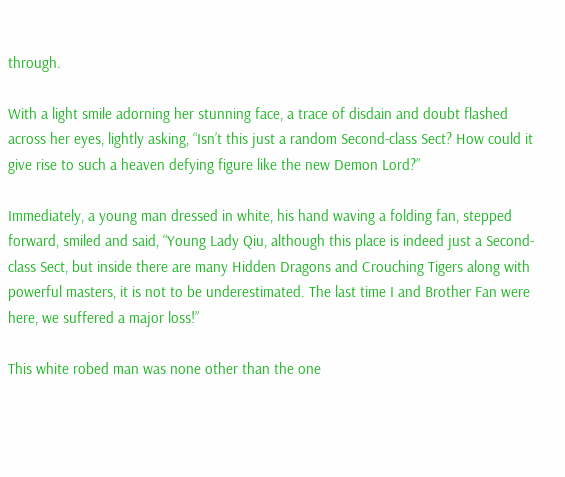through.

With a light smile adorning her stunning face, a trace of disdain and doubt flashed across her eyes, lightly asking, “Isn’t this just a random Second-class Sect? How could it give rise to such a heaven defying figure like the new Demon Lord?”

Immediately, a young man dressed in white, his hand waving a folding fan, stepped forward, smiled and said, “Young Lady Qiu, although this place is indeed just a Second-class Sect, but inside there are many Hidden Dragons and Crouching Tigers along with powerful masters, it is not to be underestimated. The last time I and Brother Fan were here, we suffered a major loss!”

This white robed man was none other than the one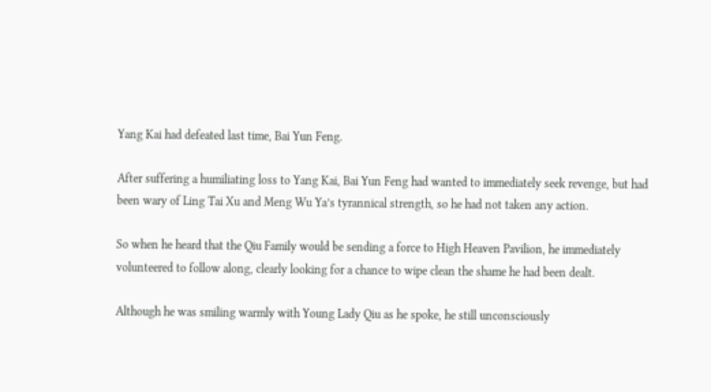Yang Kai had defeated last time, Bai Yun Feng.

After suffering a humiliating loss to Yang Kai, Bai Yun Feng had wanted to immediately seek revenge, but had been wary of Ling Tai Xu and Meng Wu Ya’s tyrannical strength, so he had not taken any action.

So when he heard that the Qiu Family would be sending a force to High Heaven Pavilion, he immediately volunteered to follow along, clearly looking for a chance to wipe clean the shame he had been dealt.

Although he was smiling warmly with Young Lady Qiu as he spoke, he still unconsciously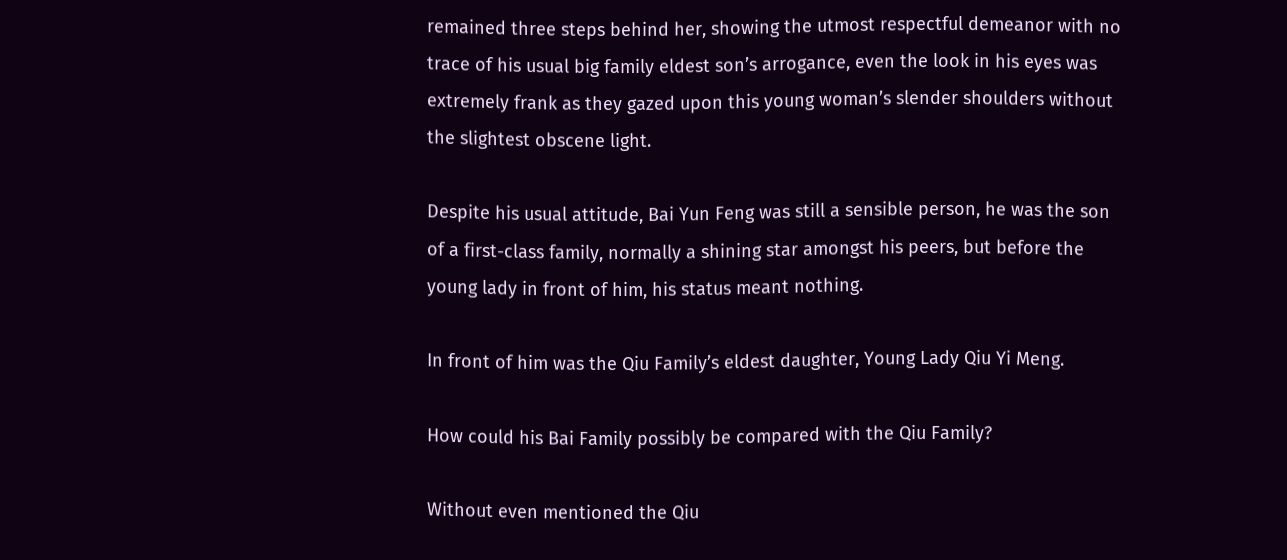remained three steps behind her, showing the utmost respectful demeanor with no trace of his usual big family eldest son’s arrogance, even the look in his eyes was extremely frank as they gazed upon this young woman’s slender shoulders without the slightest obscene light.

Despite his usual attitude, Bai Yun Feng was still a sensible person, he was the son of a first-class family, normally a shining star amongst his peers, but before the young lady in front of him, his status meant nothing.

In front of him was the Qiu Family’s eldest daughter, Young Lady Qiu Yi Meng.

How could his Bai Family possibly be compared with the Qiu Family?

Without even mentioned the Qiu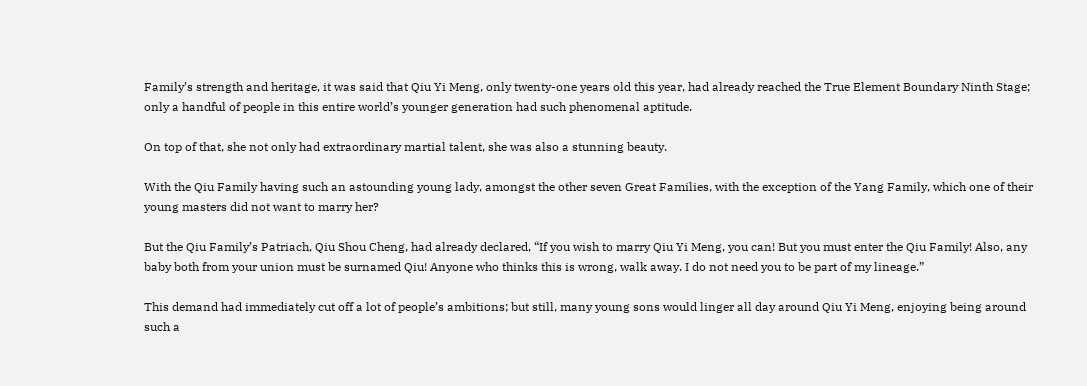Family’s strength and heritage, it was said that Qiu Yi Meng, only twenty-one years old this year, had already reached the True Element Boundary Ninth Stage; only a handful of people in this entire world’s younger generation had such phenomenal aptitude.

On top of that, she not only had extraordinary martial talent, she was also a stunning beauty.

With the Qiu Family having such an astounding young lady, amongst the other seven Great Families, with the exception of the Yang Family, which one of their young masters did not want to marry her?

But the Qiu Family’s Patriach, Qiu Shou Cheng, had already declared, “If you wish to marry Qiu Yi Meng, you can! But you must enter the Qiu Family! Also, any baby both from your union must be surnamed Qiu! Anyone who thinks this is wrong, walk away. I do not need you to be part of my lineage.”

This demand had immediately cut off a lot of people’s ambitions; but still, many young sons would linger all day around Qiu Yi Meng, enjoying being around such a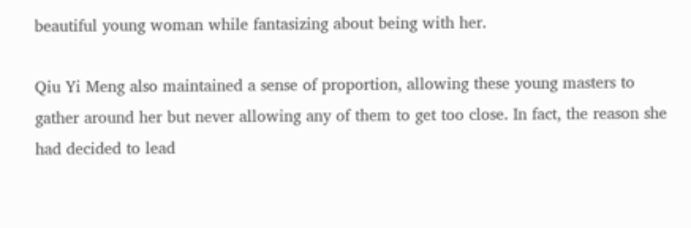beautiful young woman while fantasizing about being with her.

Qiu Yi Meng also maintained a sense of proportion, allowing these young masters to gather around her but never allowing any of them to get too close. In fact, the reason she had decided to lead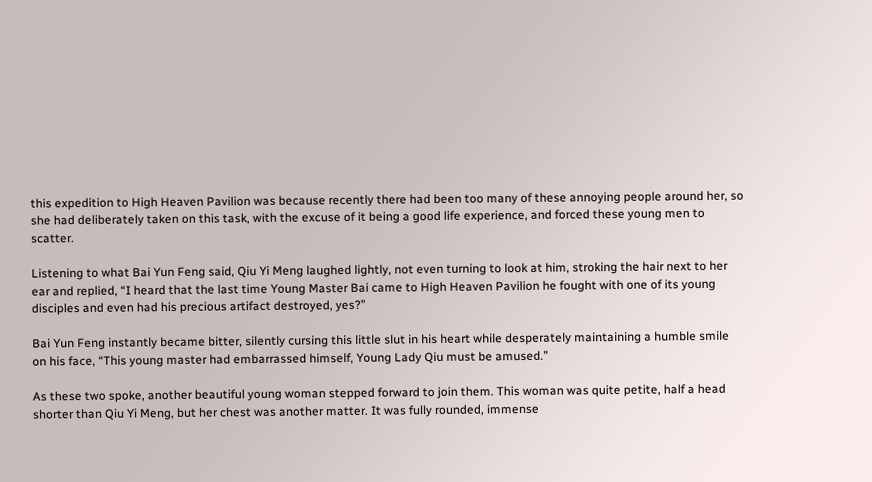this expedition to High Heaven Pavilion was because recently there had been too many of these annoying people around her, so she had deliberately taken on this task, with the excuse of it being a good life experience, and forced these young men to scatter.

Listening to what Bai Yun Feng said, Qiu Yi Meng laughed lightly, not even turning to look at him, stroking the hair next to her ear and replied, “I heard that the last time Young Master Bai came to High Heaven Pavilion he fought with one of its young disciples and even had his precious artifact destroyed, yes?”

Bai Yun Feng instantly became bitter, silently cursing this little slut in his heart while desperately maintaining a humble smile on his face, “This young master had embarrassed himself, Young Lady Qiu must be amused.”

As these two spoke, another beautiful young woman stepped forward to join them. This woman was quite petite, half a head shorter than Qiu Yi Meng, but her chest was another matter. It was fully rounded, immense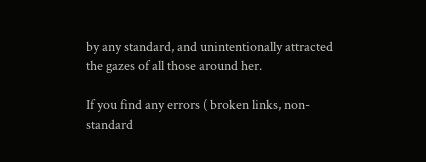by any standard, and unintentionally attracted the gazes of all those around her.

If you find any errors ( broken links, non-standard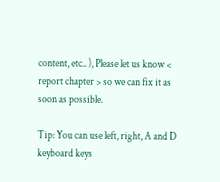content, etc.. ), Please let us know < report chapter > so we can fix it as soon as possible.

Tip: You can use left, right, A and D keyboard keys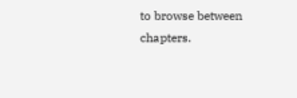to browse between chapters.